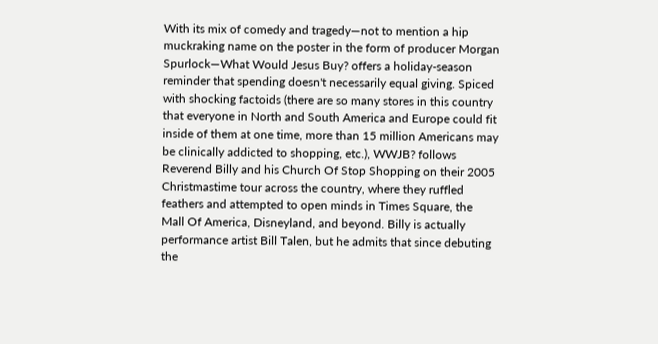With its mix of comedy and tragedy—not to mention a hip muckraking name on the poster in the form of producer Morgan Spurlock—What Would Jesus Buy? offers a holiday-season reminder that spending doesn't necessarily equal giving. Spiced with shocking factoids (there are so many stores in this country that everyone in North and South America and Europe could fit inside of them at one time, more than 15 million Americans may be clinically addicted to shopping, etc.), WWJB? follows Reverend Billy and his Church Of Stop Shopping on their 2005 Christmastime tour across the country, where they ruffled feathers and attempted to open minds in Times Square, the Mall Of America, Disneyland, and beyond. Billy is actually performance artist Bill Talen, but he admits that since debuting the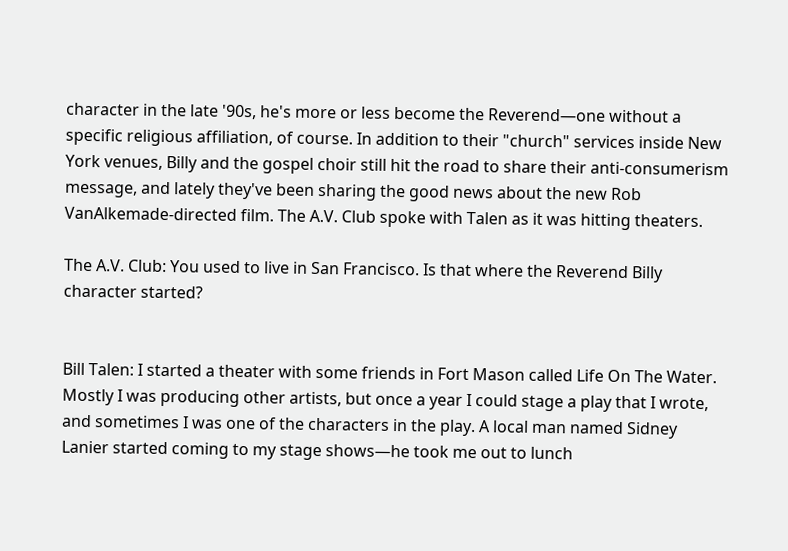character in the late '90s, he's more or less become the Reverend—one without a specific religious affiliation, of course. In addition to their "church" services inside New York venues, Billy and the gospel choir still hit the road to share their anti-consumerism message, and lately they've been sharing the good news about the new Rob VanAlkemade-directed film. The A.V. Club spoke with Talen as it was hitting theaters.

The A.V. Club: You used to live in San Francisco. Is that where the Reverend Billy character started?


Bill Talen: I started a theater with some friends in Fort Mason called Life On The Water. Mostly I was producing other artists, but once a year I could stage a play that I wrote, and sometimes I was one of the characters in the play. A local man named Sidney Lanier started coming to my stage shows—he took me out to lunch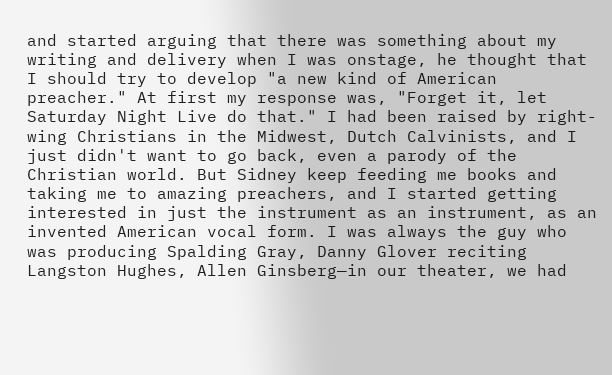and started arguing that there was something about my writing and delivery when I was onstage, he thought that I should try to develop "a new kind of American preacher." At first my response was, "Forget it, let Saturday Night Live do that." I had been raised by right-wing Christians in the Midwest, Dutch Calvinists, and I just didn't want to go back, even a parody of the Christian world. But Sidney keep feeding me books and taking me to amazing preachers, and I started getting interested in just the instrument as an instrument, as an invented American vocal form. I was always the guy who was producing Spalding Gray, Danny Glover reciting Langston Hughes, Allen Ginsberg—in our theater, we had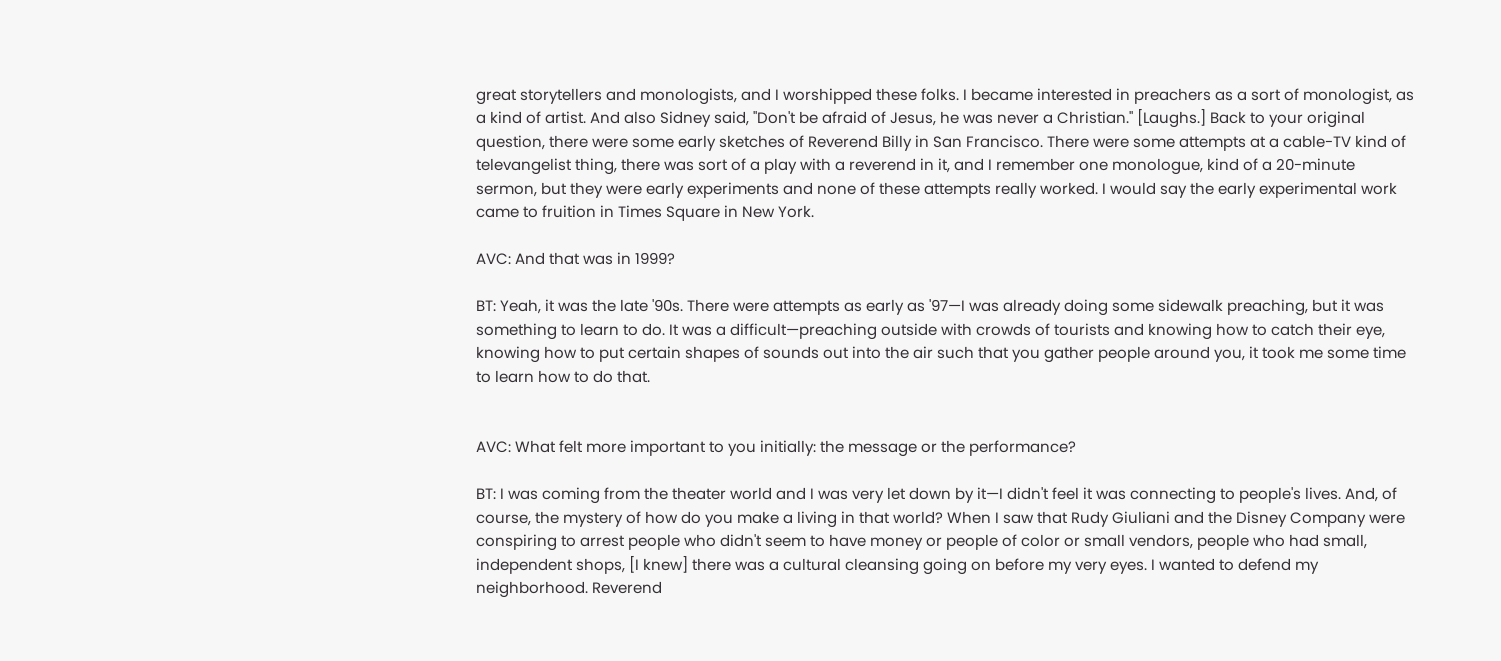great storytellers and monologists, and I worshipped these folks. I became interested in preachers as a sort of monologist, as a kind of artist. And also Sidney said, "Don't be afraid of Jesus, he was never a Christian." [Laughs.] Back to your original question, there were some early sketches of Reverend Billy in San Francisco. There were some attempts at a cable-TV kind of televangelist thing, there was sort of a play with a reverend in it, and I remember one monologue, kind of a 20-minute sermon, but they were early experiments and none of these attempts really worked. I would say the early experimental work came to fruition in Times Square in New York.

AVC: And that was in 1999?

BT: Yeah, it was the late '90s. There were attempts as early as '97—I was already doing some sidewalk preaching, but it was something to learn to do. It was a difficult—preaching outside with crowds of tourists and knowing how to catch their eye, knowing how to put certain shapes of sounds out into the air such that you gather people around you, it took me some time to learn how to do that.


AVC: What felt more important to you initially: the message or the performance?

BT: I was coming from the theater world and I was very let down by it—I didn't feel it was connecting to people's lives. And, of course, the mystery of how do you make a living in that world? When I saw that Rudy Giuliani and the Disney Company were conspiring to arrest people who didn't seem to have money or people of color or small vendors, people who had small, independent shops, [I knew] there was a cultural cleansing going on before my very eyes. I wanted to defend my neighborhood. Reverend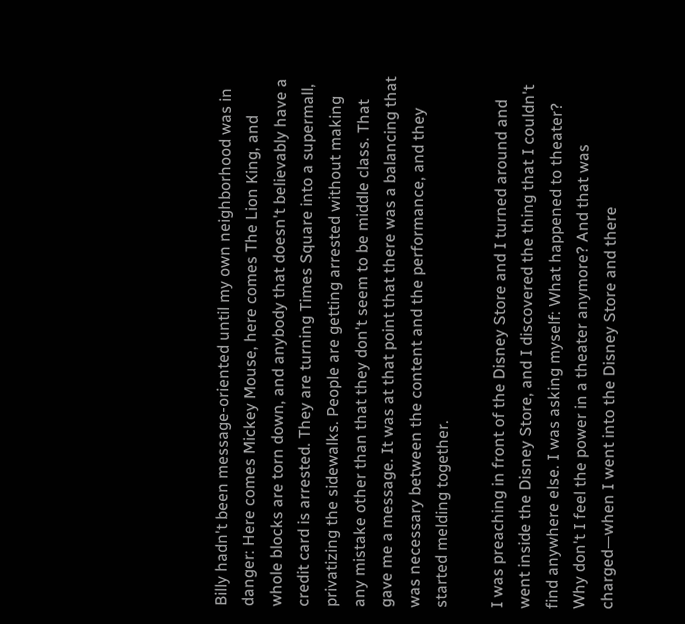Billy hadn't been message-oriented until my own neighborhood was in danger: Here comes Mickey Mouse, here comes The Lion King, and whole blocks are torn down, and anybody that doesn't believably have a credit card is arrested. They are turning Times Square into a supermall, privatizing the sidewalks. People are getting arrested without making any mistake other than that they don't seem to be middle class. That gave me a message. It was at that point that there was a balancing that was necessary between the content and the performance, and they started melding together.

I was preaching in front of the Disney Store and I turned around and went inside the Disney Store, and I discovered the thing that I couldn't find anywhere else. I was asking myself: What happened to theater? Why don't I feel the power in a theater anymore? And that was charged—when I went into the Disney Store and there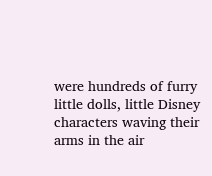were hundreds of furry little dolls, little Disney characters waving their arms in the air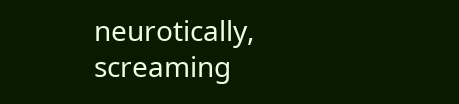neurotically, screaming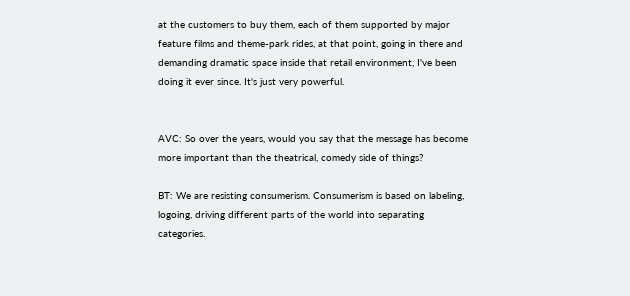at the customers to buy them, each of them supported by major feature films and theme-park rides, at that point, going in there and demanding dramatic space inside that retail environment, I've been doing it ever since. It's just very powerful.


AVC: So over the years, would you say that the message has become more important than the theatrical, comedy side of things?

BT: We are resisting consumerism. Consumerism is based on labeling, logoing, driving different parts of the world into separating categories.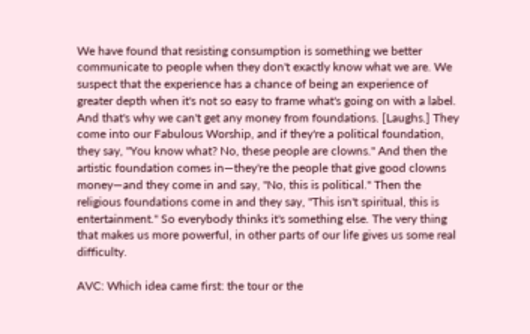We have found that resisting consumption is something we better communicate to people when they don't exactly know what we are. We suspect that the experience has a chance of being an experience of greater depth when it's not so easy to frame what's going on with a label. And that's why we can't get any money from foundations. [Laughs.] They come into our Fabulous Worship, and if they're a political foundation, they say, "You know what? No, these people are clowns." And then the artistic foundation comes in—they're the people that give good clowns money—and they come in and say, "No, this is political." Then the religious foundations come in and they say, "This isn't spiritual, this is entertainment." So everybody thinks it's something else. The very thing that makes us more powerful, in other parts of our life gives us some real difficulty.

AVC: Which idea came first: the tour or the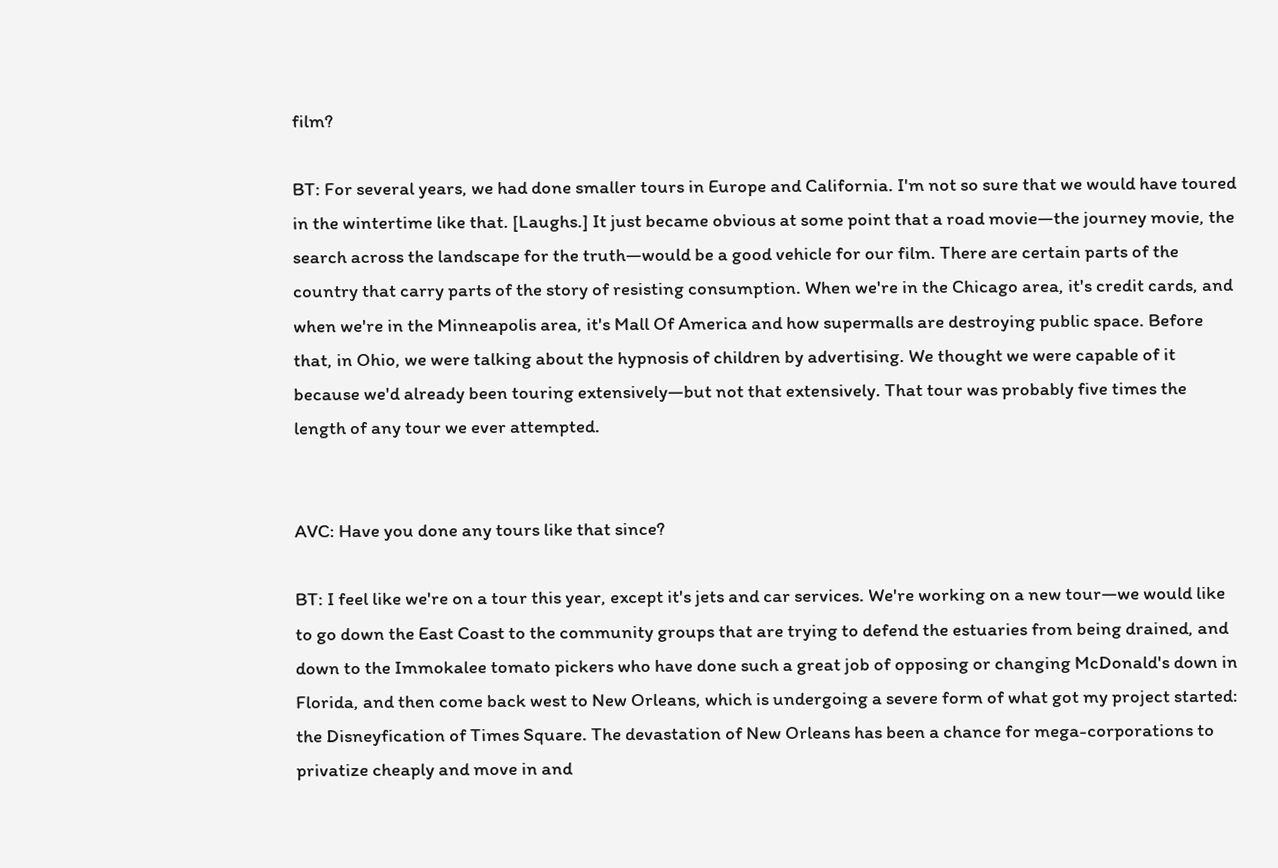film?

BT: For several years, we had done smaller tours in Europe and California. I'm not so sure that we would have toured in the wintertime like that. [Laughs.] It just became obvious at some point that a road movie—the journey movie, the search across the landscape for the truth—would be a good vehicle for our film. There are certain parts of the country that carry parts of the story of resisting consumption. When we're in the Chicago area, it's credit cards, and when we're in the Minneapolis area, it's Mall Of America and how supermalls are destroying public space. Before that, in Ohio, we were talking about the hypnosis of children by advertising. We thought we were capable of it because we'd already been touring extensively—but not that extensively. That tour was probably five times the length of any tour we ever attempted.


AVC: Have you done any tours like that since?

BT: I feel like we're on a tour this year, except it's jets and car services. We're working on a new tour—we would like to go down the East Coast to the community groups that are trying to defend the estuaries from being drained, and down to the Immokalee tomato pickers who have done such a great job of opposing or changing McDonald's down in Florida, and then come back west to New Orleans, which is undergoing a severe form of what got my project started: the Disneyfication of Times Square. The devastation of New Orleans has been a chance for mega-corporations to privatize cheaply and move in and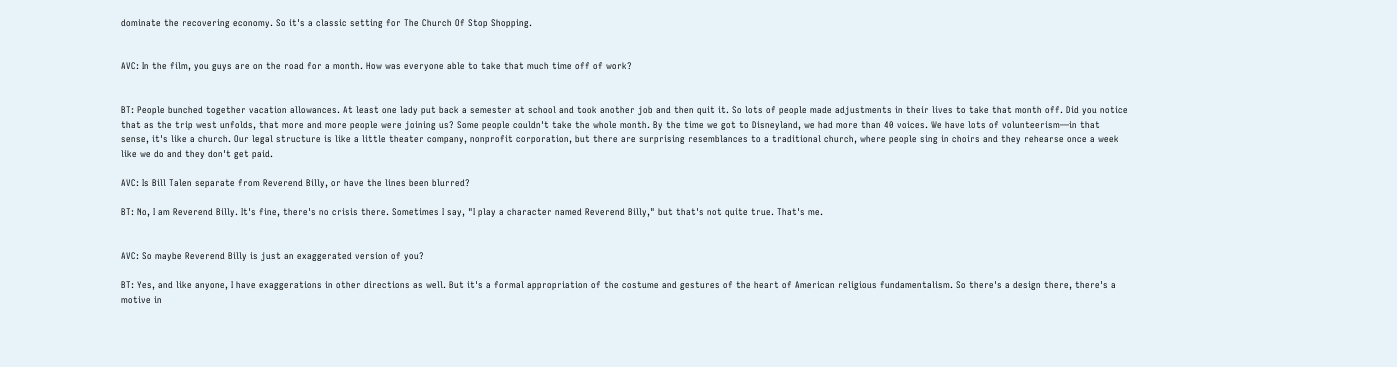dominate the recovering economy. So it's a classic setting for The Church Of Stop Shopping.


AVC: In the film, you guys are on the road for a month. How was everyone able to take that much time off of work?


BT: People bunched together vacation allowances. At least one lady put back a semester at school and took another job and then quit it. So lots of people made adjustments in their lives to take that month off. Did you notice that as the trip west unfolds, that more and more people were joining us? Some people couldn't take the whole month. By the time we got to Disneyland, we had more than 40 voices. We have lots of volunteerism—in that sense, it's like a church. Our legal structure is like a little theater company, nonprofit corporation, but there are surprising resemblances to a traditional church, where people sing in choirs and they rehearse once a week like we do and they don't get paid.

AVC: Is Bill Talen separate from Reverend Billy, or have the lines been blurred?

BT: No, I am Reverend Billy. It's fine, there's no crisis there. Sometimes I say, "I play a character named Reverend Billy," but that's not quite true. That's me.


AVC: So maybe Reverend Billy is just an exaggerated version of you?

BT: Yes, and like anyone, I have exaggerations in other directions as well. But it's a formal appropriation of the costume and gestures of the heart of American religious fundamentalism. So there's a design there, there's a motive in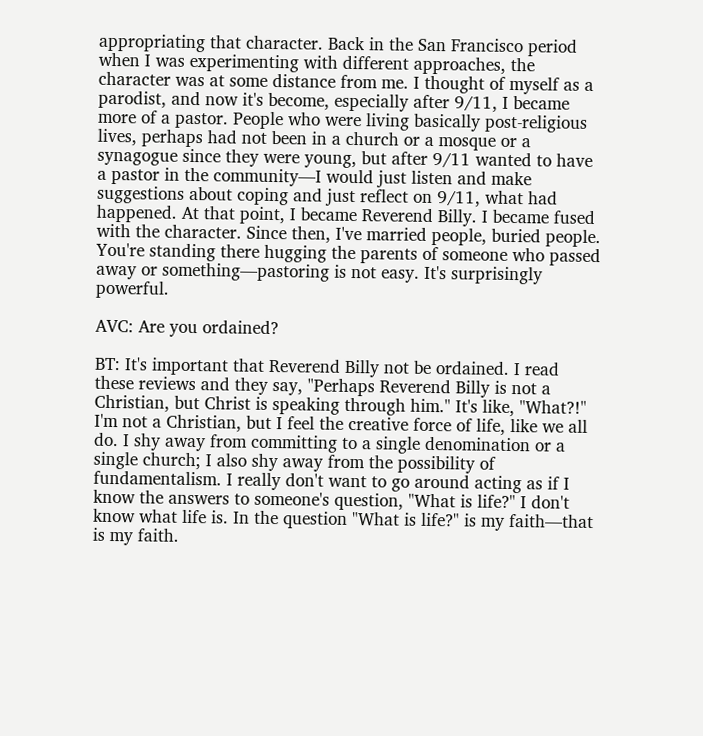appropriating that character. Back in the San Francisco period when I was experimenting with different approaches, the character was at some distance from me. I thought of myself as a parodist, and now it's become, especially after 9/11, I became more of a pastor. People who were living basically post-religious lives, perhaps had not been in a church or a mosque or a synagogue since they were young, but after 9/11 wanted to have a pastor in the community—I would just listen and make suggestions about coping and just reflect on 9/11, what had happened. At that point, I became Reverend Billy. I became fused with the character. Since then, I've married people, buried people. You're standing there hugging the parents of someone who passed away or something—pastoring is not easy. It's surprisingly powerful.

AVC: Are you ordained?

BT: It's important that Reverend Billy not be ordained. I read these reviews and they say, "Perhaps Reverend Billy is not a Christian, but Christ is speaking through him." It's like, "What?!" I'm not a Christian, but I feel the creative force of life, like we all do. I shy away from committing to a single denomination or a single church; I also shy away from the possibility of fundamentalism. I really don't want to go around acting as if I know the answers to someone's question, "What is life?" I don't know what life is. In the question "What is life?" is my faith—that is my faith.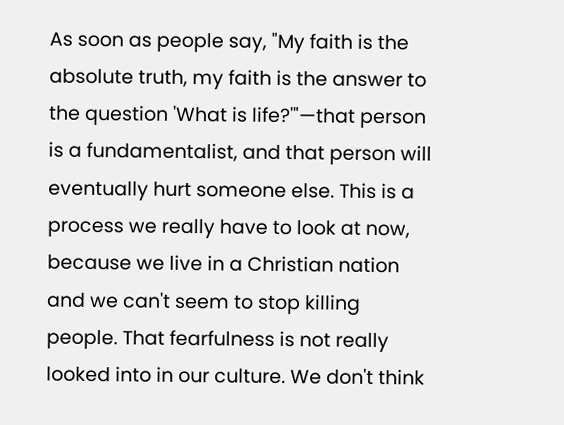As soon as people say, "My faith is the absolute truth, my faith is the answer to the question 'What is life?'"—that person is a fundamentalist, and that person will eventually hurt someone else. This is a process we really have to look at now, because we live in a Christian nation and we can't seem to stop killing people. That fearfulness is not really looked into in our culture. We don't think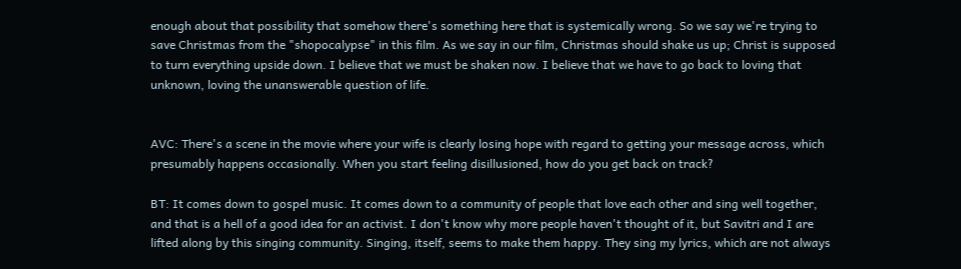enough about that possibility that somehow there's something here that is systemically wrong. So we say we're trying to save Christmas from the "shopocalypse" in this film. As we say in our film, Christmas should shake us up; Christ is supposed to turn everything upside down. I believe that we must be shaken now. I believe that we have to go back to loving that unknown, loving the unanswerable question of life.


AVC: There's a scene in the movie where your wife is clearly losing hope with regard to getting your message across, which presumably happens occasionally. When you start feeling disillusioned, how do you get back on track?

BT: It comes down to gospel music. It comes down to a community of people that love each other and sing well together, and that is a hell of a good idea for an activist. I don't know why more people haven't thought of it, but Savitri and I are lifted along by this singing community. Singing, itself, seems to make them happy. They sing my lyrics, which are not always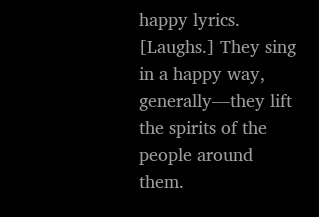happy lyrics. [Laughs.] They sing in a happy way, generally—they lift the spirits of the people around them.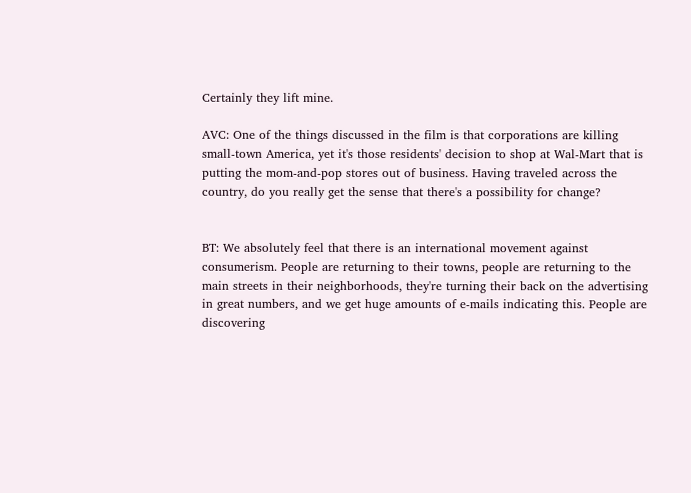Certainly they lift mine.

AVC: One of the things discussed in the film is that corporations are killing small-town America, yet it's those residents' decision to shop at Wal-Mart that is putting the mom-and-pop stores out of business. Having traveled across the country, do you really get the sense that there's a possibility for change?


BT: We absolutely feel that there is an international movement against consumerism. People are returning to their towns, people are returning to the main streets in their neighborhoods, they're turning their back on the advertising in great numbers, and we get huge amounts of e-mails indicating this. People are discovering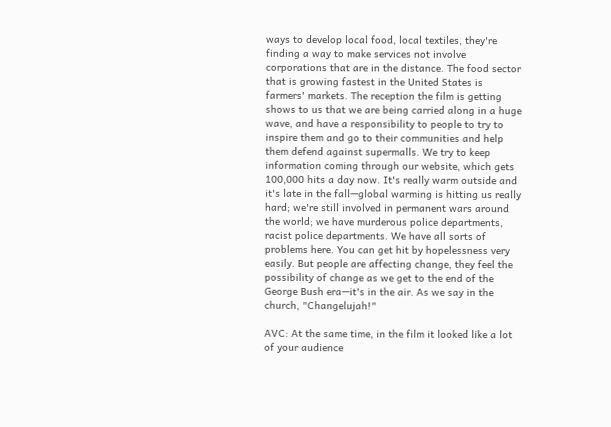ways to develop local food, local textiles, they're finding a way to make services not involve corporations that are in the distance. The food sector that is growing fastest in the United States is farmers' markets. The reception the film is getting shows to us that we are being carried along in a huge wave, and have a responsibility to people to try to inspire them and go to their communities and help them defend against supermalls. We try to keep information coming through our website, which gets 100,000 hits a day now. It's really warm outside and it's late in the fall—global warming is hitting us really hard; we're still involved in permanent wars around the world; we have murderous police departments, racist police departments. We have all sorts of problems here. You can get hit by hopelessness very easily. But people are affecting change, they feel the possibility of change as we get to the end of the George Bush era—it's in the air. As we say in the church, "Changelujah!"

AVC: At the same time, in the film it looked like a lot of your audience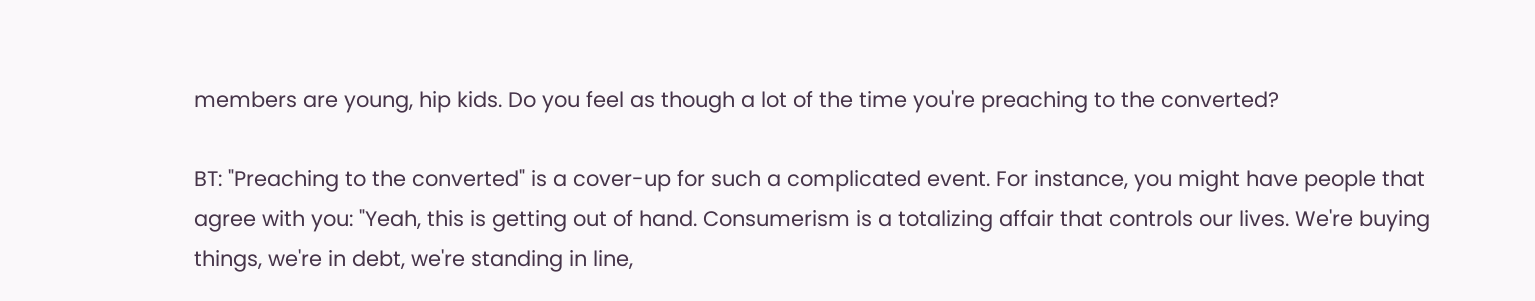members are young, hip kids. Do you feel as though a lot of the time you're preaching to the converted?

BT: "Preaching to the converted" is a cover-up for such a complicated event. For instance, you might have people that agree with you: "Yeah, this is getting out of hand. Consumerism is a totalizing affair that controls our lives. We're buying things, we're in debt, we're standing in line,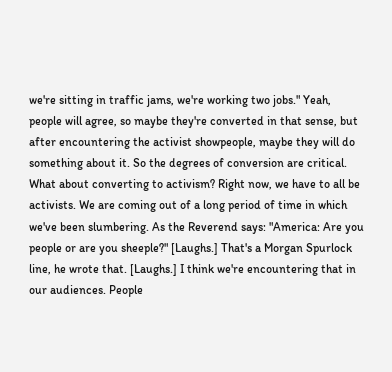we're sitting in traffic jams, we're working two jobs." Yeah, people will agree, so maybe they're converted in that sense, but after encountering the activist showpeople, maybe they will do something about it. So the degrees of conversion are critical. What about converting to activism? Right now, we have to all be activists. We are coming out of a long period of time in which we've been slumbering. As the Reverend says: "America: Are you people or are you sheeple?" [Laughs.] That's a Morgan Spurlock line, he wrote that. [Laughs.] I think we're encountering that in our audiences. People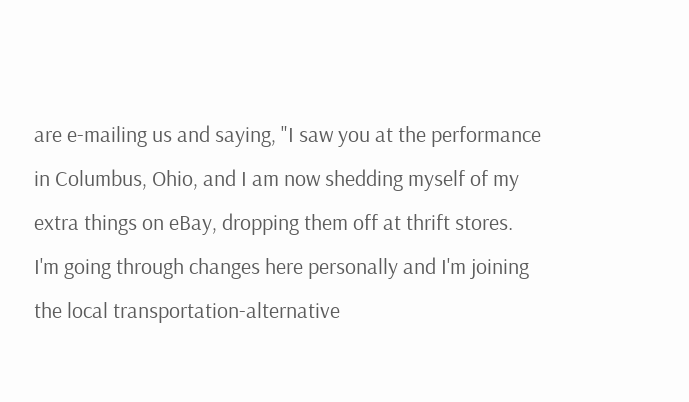are e-mailing us and saying, "I saw you at the performance in Columbus, Ohio, and I am now shedding myself of my extra things on eBay, dropping them off at thrift stores. I'm going through changes here personally and I'm joining the local transportation-alternative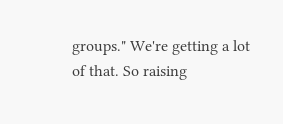groups." We're getting a lot of that. So raising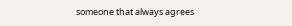someone that always agrees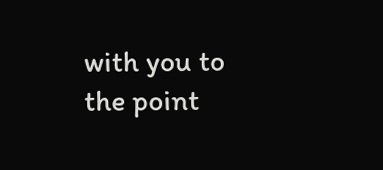with you to the point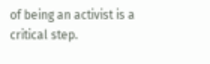of being an activist is a critical step.